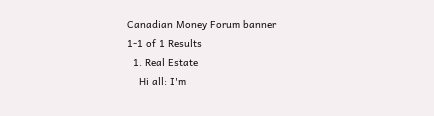Canadian Money Forum banner
1-1 of 1 Results
  1. Real Estate
    Hi all: I'm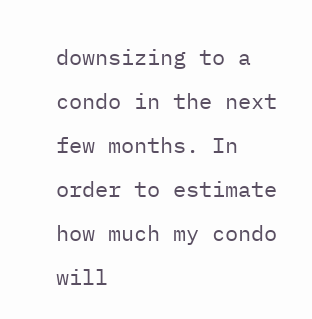downsizing to a condo in the next few months. In order to estimate how much my condo will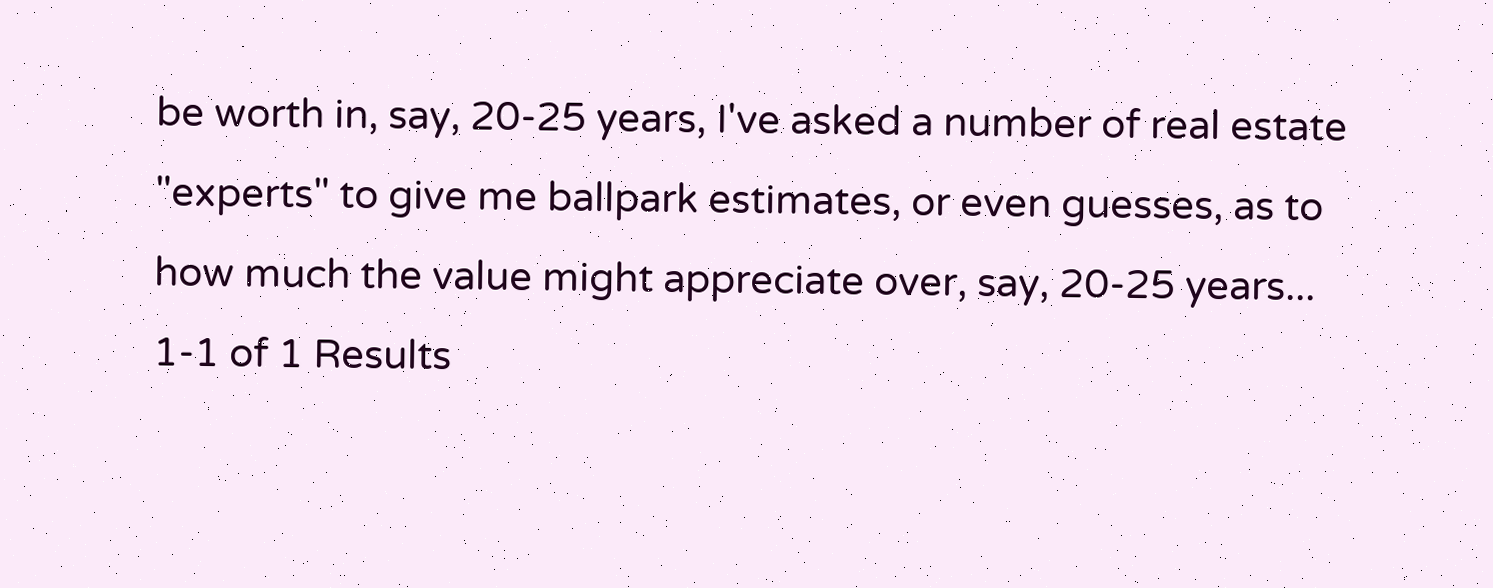be worth in, say, 20-25 years, I've asked a number of real estate "experts" to give me ballpark estimates, or even guesses, as to how much the value might appreciate over, say, 20-25 years...
1-1 of 1 Results